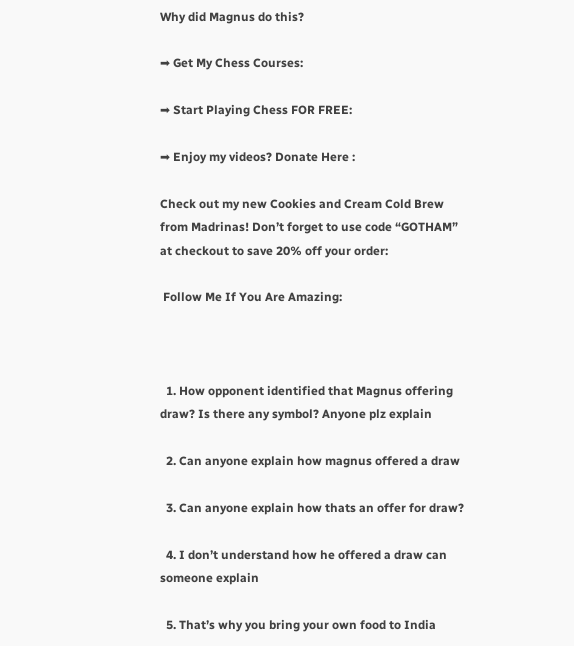Why did Magnus do this?

➡ Get My Chess Courses:

➡ Start Playing Chess FOR FREE:

➡ Enjoy my videos? Donate Here :

Check out my new Cookies and Cream Cold Brew from Madrinas! Don’t forget to use code “GOTHAM” at checkout to save 20% off your order:

 Follow Me If You Are Amazing:



  1. How opponent identified that Magnus offering draw? Is there any symbol? Anyone plz explain

  2. Can anyone explain how magnus offered a draw

  3. Can anyone explain how thats an offer for draw?

  4. I don’t understand how he offered a draw can someone explain

  5. That’s why you bring your own food to India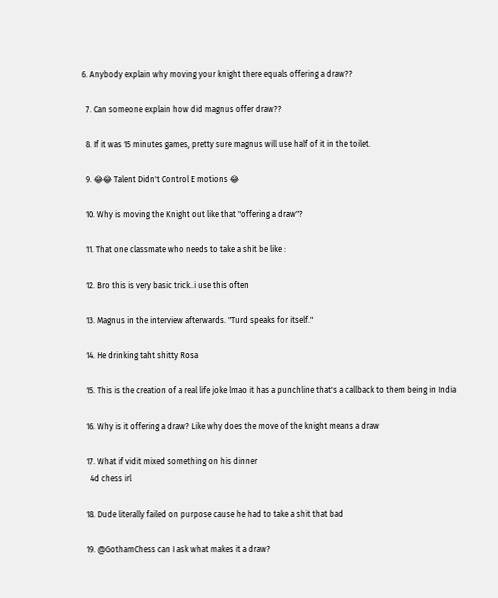6. Anybody explain why moving your knight there equals offering a draw??

  7. Can someone explain how did magnus offer draw??

  8. If it was 15 minutes games, pretty sure magnus will use half of it in the toilet.

  9. 😂😂 Talent Didn't Control E motions 😂

  10. Why is moving the Knight out like that "offering a draw"?

  11. That one classmate who needs to take a shit be like :

  12. Bro this is very basic trick..i use this often

  13. Magnus in the interview afterwards. "Turd speaks for itself."

  14. He drinking taht shitty Rosa

  15. This is the creation of a real life joke lmao it has a punchline that's a callback to them being in India

  16. Why is it offering a draw? Like why does the move of the knight means a draw

  17. What if vidit mixed something on his dinner
    4d chess irl

  18. Dude literally failed on purpose cause he had to take a shit that bad

  19. @GothamChess can I ask what makes it a draw?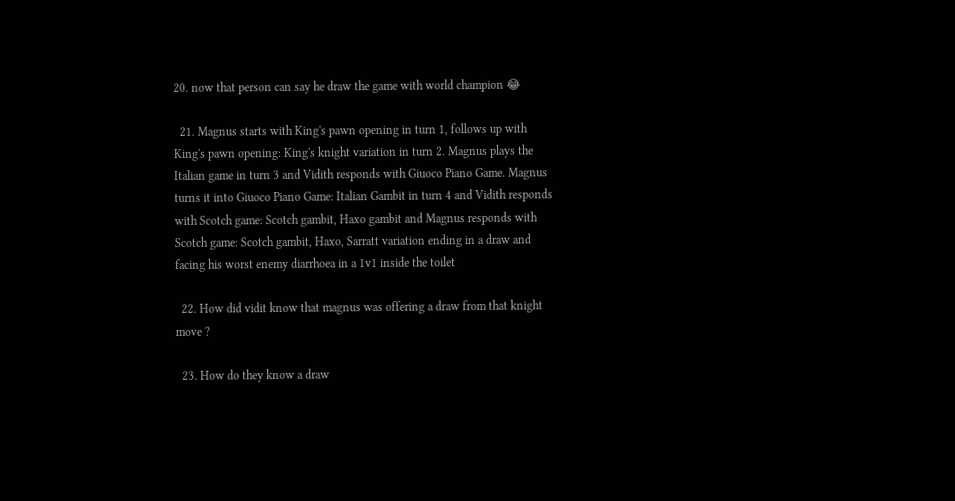20. now that person can say he draw the game with world champion 😂

  21. Magnus starts with King's pawn opening in turn 1, follows up with King's pawn opening: King's knight variation in turn 2. Magnus plays the Italian game in turn 3 and Vidith responds with Giuoco Piano Game. Magnus turns it into Giuoco Piano Game: Italian Gambit in turn 4 and Vidith responds with Scotch game: Scotch gambit, Haxo gambit and Magnus responds with Scotch game: Scotch gambit, Haxo, Sarratt variation ending in a draw and facing his worst enemy diarrhoea in a 1v1 inside the toilet

  22. How did vidit know that magnus was offering a draw from that knight move ?

  23. How do they know a draw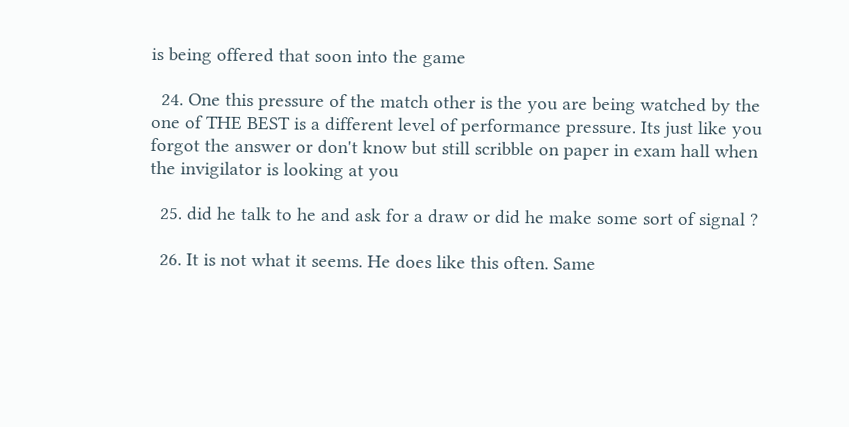is being offered that soon into the game

  24. One this pressure of the match other is the you are being watched by the one of THE BEST is a different level of performance pressure. Its just like you forgot the answer or don't know but still scribble on paper in exam hall when the invigilator is looking at you

  25. did he talk to he and ask for a draw or did he make some sort of signal ?

  26. It is not what it seems. He does like this often. Same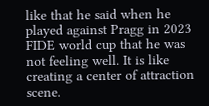like that he said when he played against Pragg in 2023 FIDE world cup that he was not feeling well. It is like creating a center of attraction scene.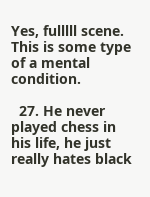Yes, fulllll scene. This is some type of a mental condition.

  27. He never played chess in his life, he just really hates black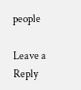people

Leave a Reply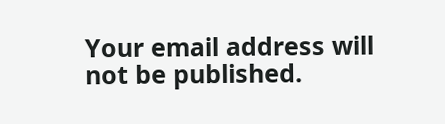Your email address will not be published.